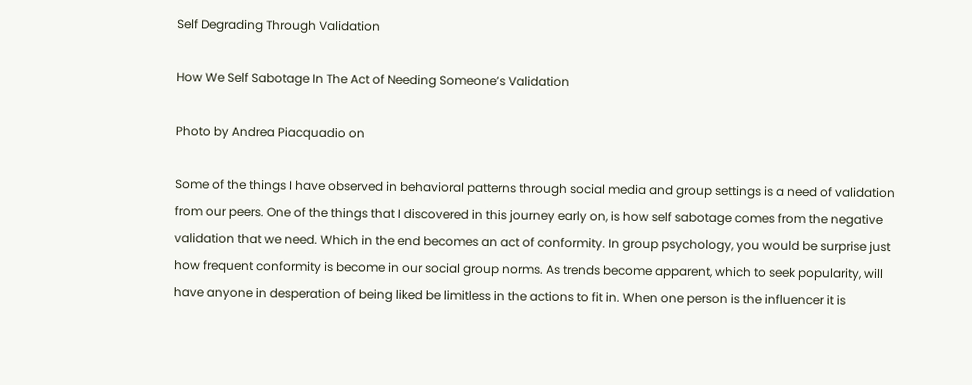Self Degrading Through Validation

How We Self Sabotage In The Act of Needing Someone’s Validation

Photo by Andrea Piacquadio on

Some of the things I have observed in behavioral patterns through social media and group settings is a need of validation from our peers. One of the things that I discovered in this journey early on, is how self sabotage comes from the negative validation that we need. Which in the end becomes an act of conformity. In group psychology, you would be surprise just how frequent conformity is become in our social group norms. As trends become apparent, which to seek popularity, will have anyone in desperation of being liked be limitless in the actions to fit in. When one person is the influencer it is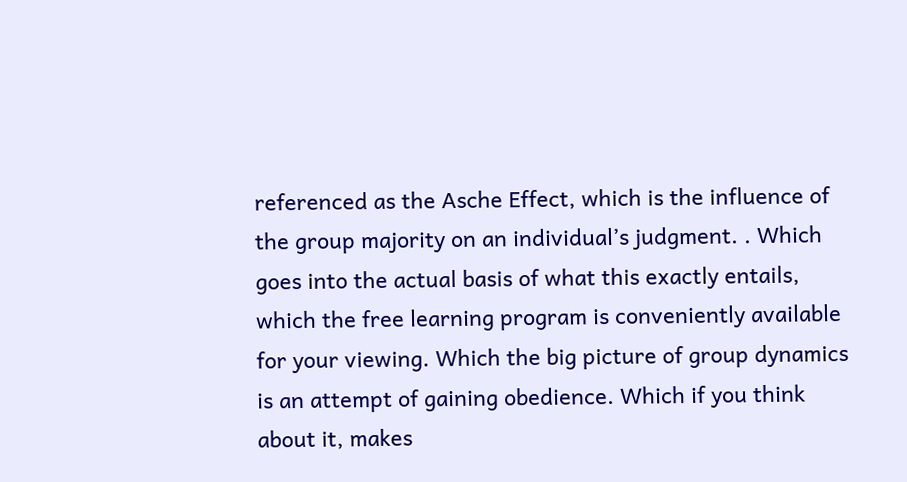referenced as the Asche Effect, which is the influence of the group majority on an individual’s judgment. . Which goes into the actual basis of what this exactly entails, which the free learning program is conveniently available for your viewing. Which the big picture of group dynamics is an attempt of gaining obedience. Which if you think about it, makes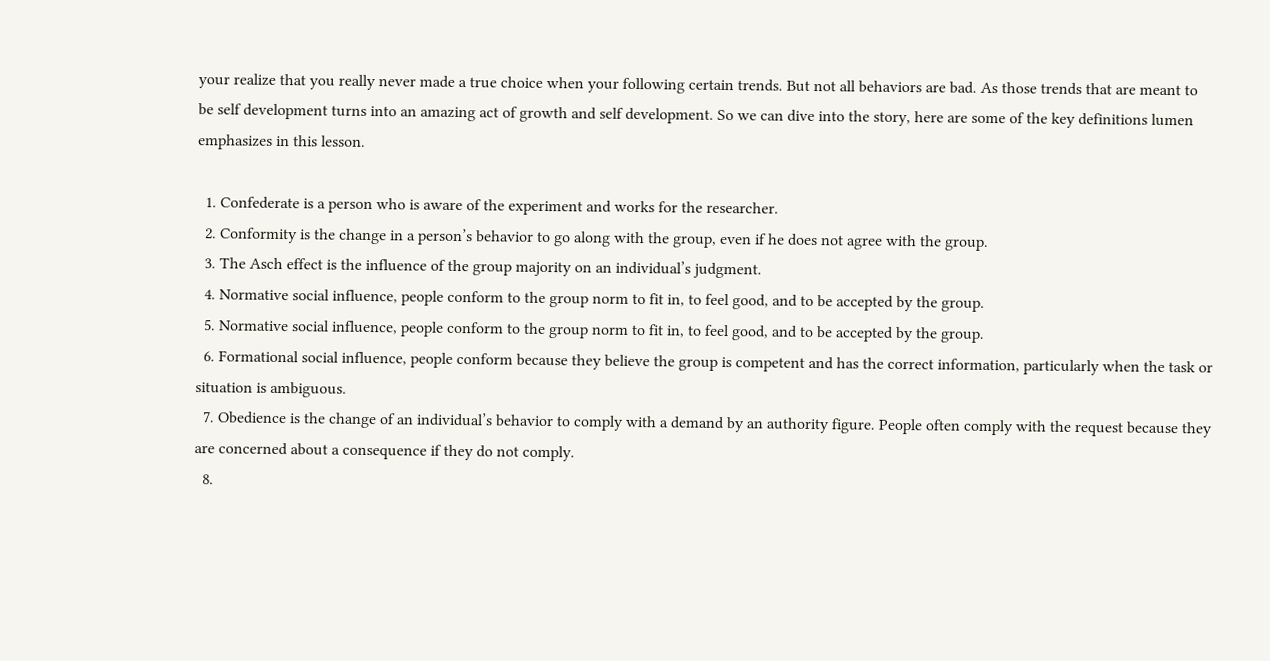your realize that you really never made a true choice when your following certain trends. But not all behaviors are bad. As those trends that are meant to be self development turns into an amazing act of growth and self development. So we can dive into the story, here are some of the key definitions lumen emphasizes in this lesson.

  1. Confederate is a person who is aware of the experiment and works for the researcher.
  2. Conformity is the change in a person’s behavior to go along with the group, even if he does not agree with the group.
  3. The Asch effect is the influence of the group majority on an individual’s judgment.
  4. Normative social influence, people conform to the group norm to fit in, to feel good, and to be accepted by the group.
  5. Normative social influence, people conform to the group norm to fit in, to feel good, and to be accepted by the group.
  6. Formational social influence, people conform because they believe the group is competent and has the correct information, particularly when the task or situation is ambiguous.
  7. Obedience is the change of an individual’s behavior to comply with a demand by an authority figure. People often comply with the request because they are concerned about a consequence if they do not comply.
  8.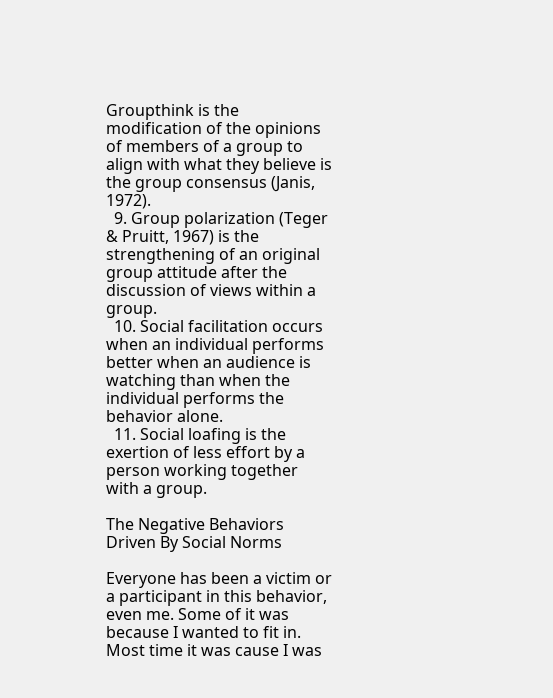Groupthink is the modification of the opinions of members of a group to align with what they believe is the group consensus (Janis, 1972).
  9. Group polarization (Teger & Pruitt, 1967) is the strengthening of an original group attitude after the discussion of views within a group.
  10. Social facilitation occurs when an individual performs better when an audience is watching than when the individual performs the behavior alone.
  11. Social loafing is the exertion of less effort by a person working together with a group.

The Negative Behaviors Driven By Social Norms

Everyone has been a victim or a participant in this behavior, even me. Some of it was because I wanted to fit in. Most time it was cause I was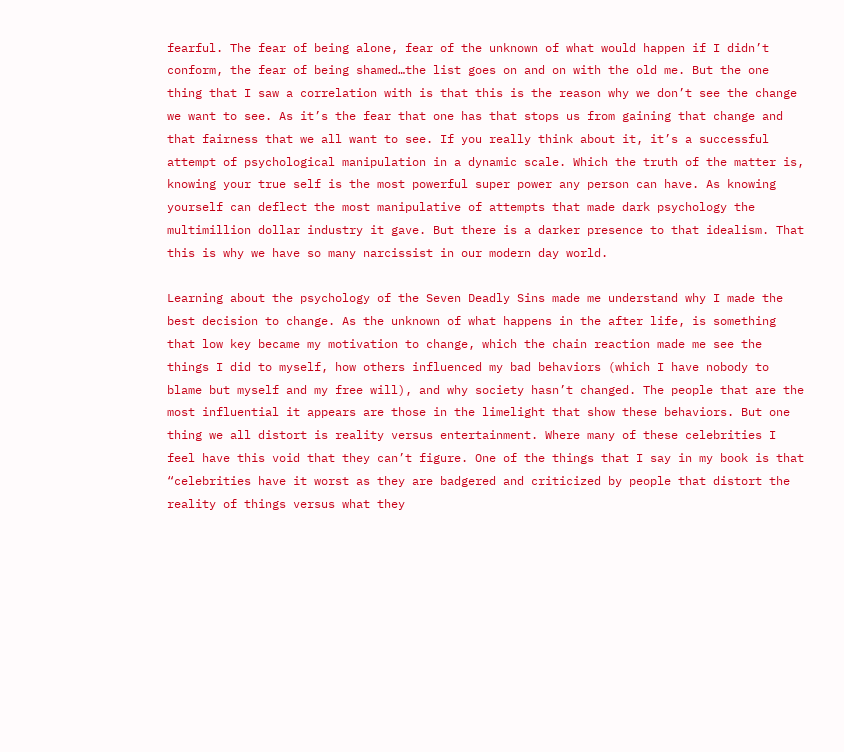fearful. The fear of being alone, fear of the unknown of what would happen if I didn’t conform, the fear of being shamed…the list goes on and on with the old me. But the one thing that I saw a correlation with is that this is the reason why we don’t see the change we want to see. As it’s the fear that one has that stops us from gaining that change and that fairness that we all want to see. If you really think about it, it’s a successful attempt of psychological manipulation in a dynamic scale. Which the truth of the matter is, knowing your true self is the most powerful super power any person can have. As knowing yourself can deflect the most manipulative of attempts that made dark psychology the multimillion dollar industry it gave. But there is a darker presence to that idealism. That this is why we have so many narcissist in our modern day world.

Learning about the psychology of the Seven Deadly Sins made me understand why I made the best decision to change. As the unknown of what happens in the after life, is something that low key became my motivation to change, which the chain reaction made me see the things I did to myself, how others influenced my bad behaviors (which I have nobody to blame but myself and my free will), and why society hasn’t changed. The people that are the most influential it appears are those in the limelight that show these behaviors. But one thing we all distort is reality versus entertainment. Where many of these celebrities I feel have this void that they can’t figure. One of the things that I say in my book is that “celebrities have it worst as they are badgered and criticized by people that distort the reality of things versus what they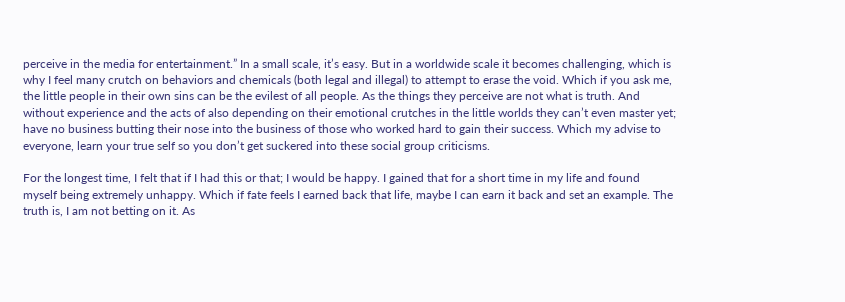perceive in the media for entertainment.” In a small scale, it’s easy. But in a worldwide scale it becomes challenging, which is why I feel many crutch on behaviors and chemicals (both legal and illegal) to attempt to erase the void. Which if you ask me, the little people in their own sins can be the evilest of all people. As the things they perceive are not what is truth. And without experience and the acts of also depending on their emotional crutches in the little worlds they can’t even master yet; have no business butting their nose into the business of those who worked hard to gain their success. Which my advise to everyone, learn your true self so you don’t get suckered into these social group criticisms.

For the longest time, I felt that if I had this or that; I would be happy. I gained that for a short time in my life and found myself being extremely unhappy. Which if fate feels I earned back that life, maybe I can earn it back and set an example. The truth is, I am not betting on it. As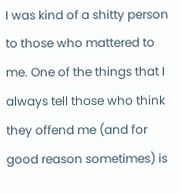I was kind of a shitty person to those who mattered to me. One of the things that I always tell those who think they offend me (and for good reason sometimes) is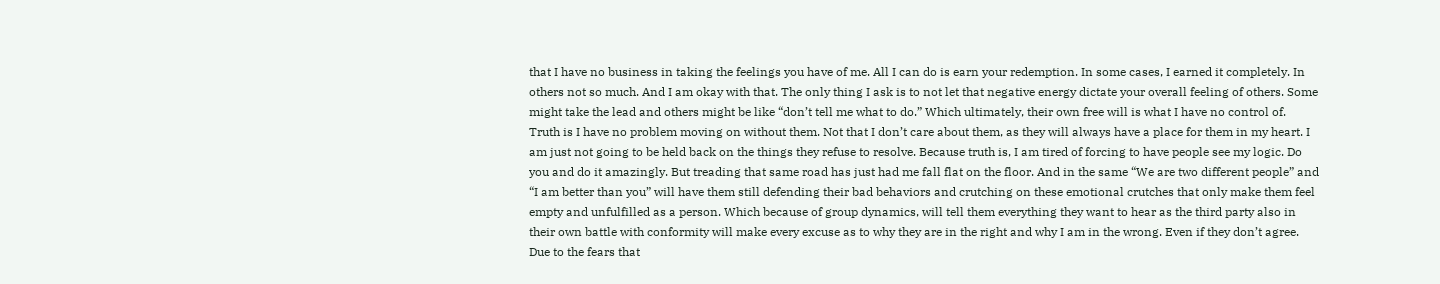that I have no business in taking the feelings you have of me. All I can do is earn your redemption. In some cases, I earned it completely. In others not so much. And I am okay with that. The only thing I ask is to not let that negative energy dictate your overall feeling of others. Some might take the lead and others might be like “don’t tell me what to do.” Which ultimately, their own free will is what I have no control of. Truth is I have no problem moving on without them. Not that I don’t care about them, as they will always have a place for them in my heart. I am just not going to be held back on the things they refuse to resolve. Because truth is, I am tired of forcing to have people see my logic. Do you and do it amazingly. But treading that same road has just had me fall flat on the floor. And in the same “We are two different people” and “I am better than you” will have them still defending their bad behaviors and crutching on these emotional crutches that only make them feel empty and unfulfilled as a person. Which because of group dynamics, will tell them everything they want to hear as the third party also in their own battle with conformity will make every excuse as to why they are in the right and why I am in the wrong. Even if they don’t agree. Due to the fears that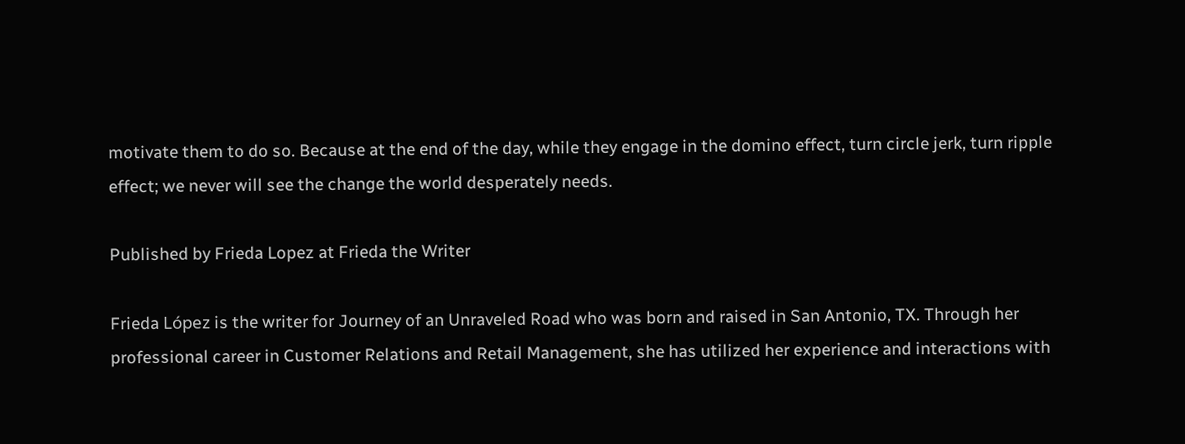motivate them to do so. Because at the end of the day, while they engage in the domino effect, turn circle jerk, turn ripple effect; we never will see the change the world desperately needs.

Published by Frieda Lopez at Frieda the Writer

Frieda López is the writer for Journey of an Unraveled Road who was born and raised in San Antonio, TX. Through her professional career in Customer Relations and Retail Management, she has utilized her experience and interactions with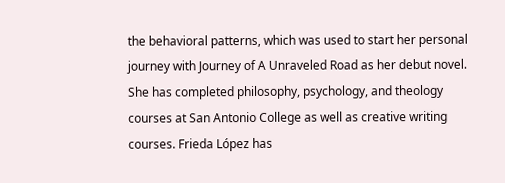the behavioral patterns, which was used to start her personal journey with Journey of A Unraveled Road as her debut novel. She has completed philosophy, psychology, and theology courses at San Antonio College as well as creative writing courses. Frieda López has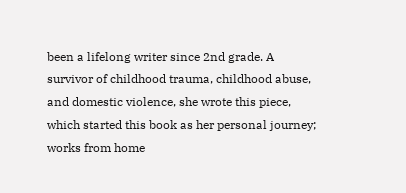been a lifelong writer since 2nd grade. A survivor of childhood trauma, childhood abuse, and domestic violence, she wrote this piece, which started this book as her personal journey; works from home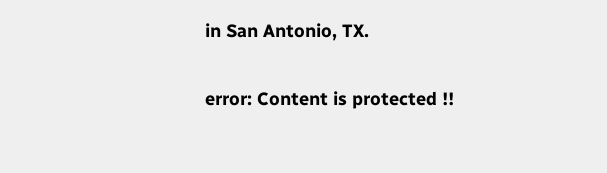in San Antonio, TX.

error: Content is protected !!